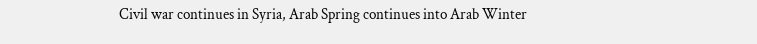Civil war continues in Syria, Arab Spring continues into Arab Winter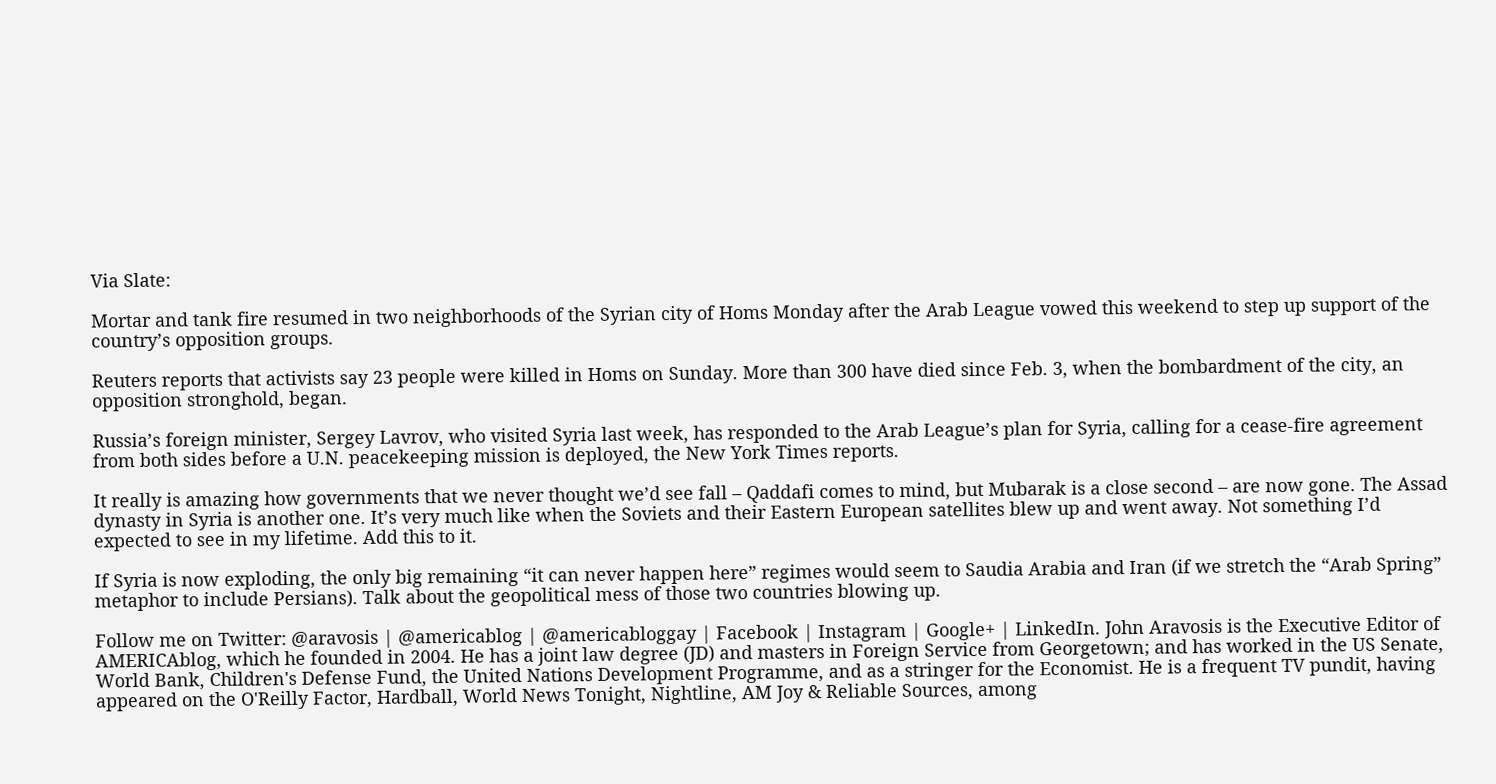Via Slate:

Mortar and tank fire resumed in two neighborhoods of the Syrian city of Homs Monday after the Arab League vowed this weekend to step up support of the country’s opposition groups.

Reuters reports that activists say 23 people were killed in Homs on Sunday. More than 300 have died since Feb. 3, when the bombardment of the city, an opposition stronghold, began.

Russia’s foreign minister, Sergey Lavrov, who visited Syria last week, has responded to the Arab League’s plan for Syria, calling for a cease-fire agreement from both sides before a U.N. peacekeeping mission is deployed, the New York Times reports.

It really is amazing how governments that we never thought we’d see fall – Qaddafi comes to mind, but Mubarak is a close second – are now gone. The Assad dynasty in Syria is another one. It’s very much like when the Soviets and their Eastern European satellites blew up and went away. Not something I’d expected to see in my lifetime. Add this to it.

If Syria is now exploding, the only big remaining “it can never happen here” regimes would seem to Saudia Arabia and Iran (if we stretch the “Arab Spring” metaphor to include Persians). Talk about the geopolitical mess of those two countries blowing up.

Follow me on Twitter: @aravosis | @americablog | @americabloggay | Facebook | Instagram | Google+ | LinkedIn. John Aravosis is the Executive Editor of AMERICAblog, which he founded in 2004. He has a joint law degree (JD) and masters in Foreign Service from Georgetown; and has worked in the US Senate, World Bank, Children's Defense Fund, the United Nations Development Programme, and as a stringer for the Economist. He is a frequent TV pundit, having appeared on the O'Reilly Factor, Hardball, World News Tonight, Nightline, AM Joy & Reliable Sources, among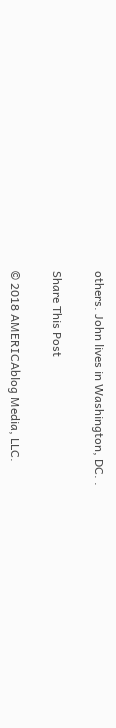others. John lives in Washington, DC. .

Share This Post

© 2018 AMERICAblog Media, LLC.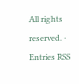All rights reserved. · Entries RSS